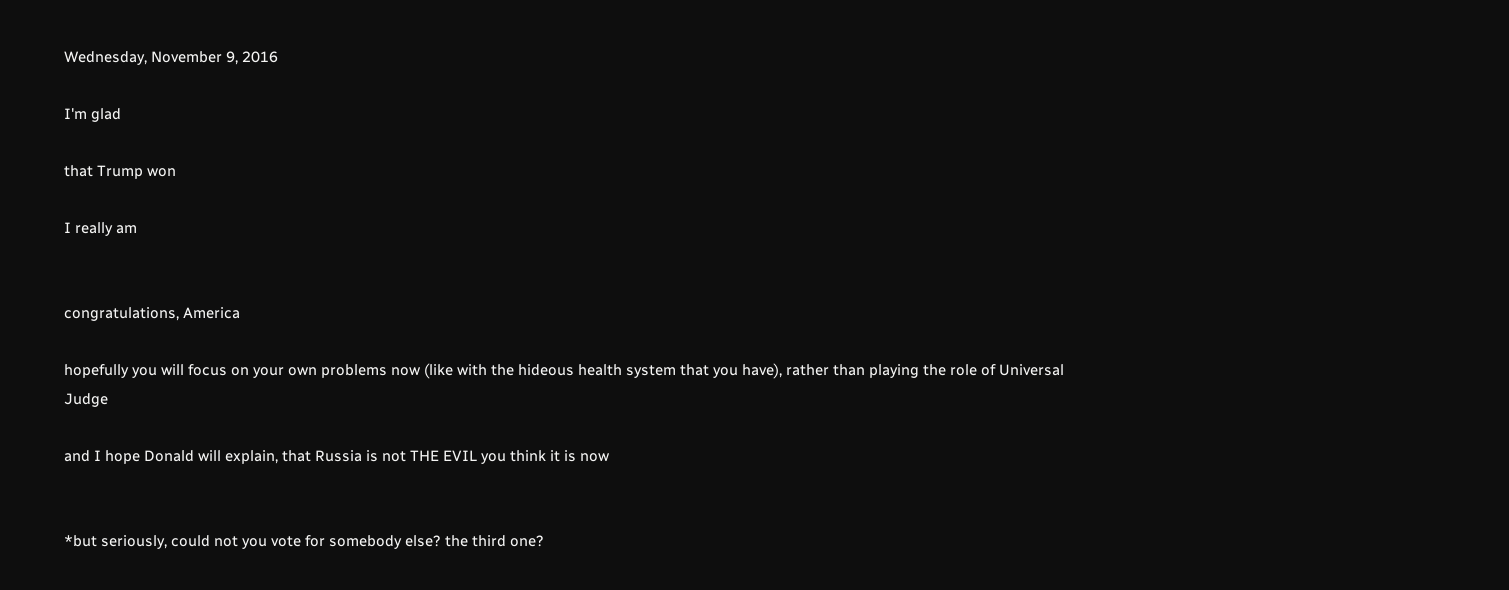Wednesday, November 9, 2016

I'm glad

that Trump won

I really am


congratulations, America

hopefully you will focus on your own problems now (like with the hideous health system that you have), rather than playing the role of Universal Judge

and I hope Donald will explain, that Russia is not THE EVIL you think it is now


*but seriously, could not you vote for somebody else? the third one?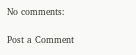No comments:

Post a Comment